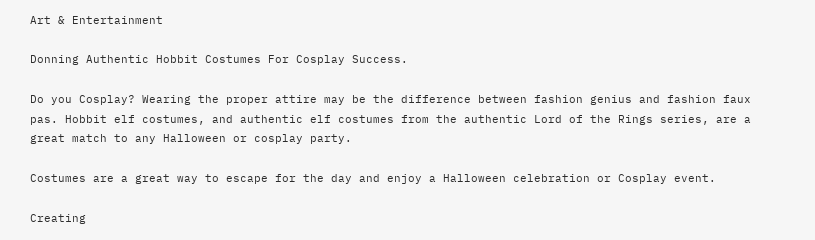Art & Entertainment

Donning Authentic Hobbit Costumes For Cosplay Success.

Do you Cosplay? Wearing the proper attire may be the difference between fashion genius and fashion faux pas. Hobbit elf costumes, and authentic elf costumes from the authentic Lord of the Rings series, are a great match to any Halloween or cosplay party.

Costumes are a great way to escape for the day and enjoy a Halloween celebration or Cosplay event.

Creating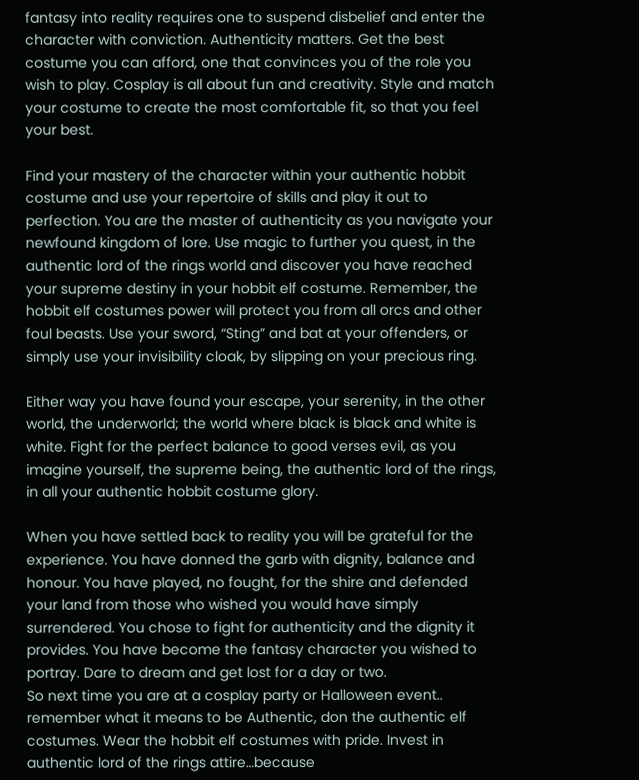fantasy into reality requires one to suspend disbelief and enter the character with conviction. Authenticity matters. Get the best costume you can afford, one that convinces you of the role you wish to play. Cosplay is all about fun and creativity. Style and match your costume to create the most comfortable fit, so that you feel your best.

Find your mastery of the character within your authentic hobbit costume and use your repertoire of skills and play it out to perfection. You are the master of authenticity as you navigate your newfound kingdom of lore. Use magic to further you quest, in the authentic lord of the rings world and discover you have reached your supreme destiny in your hobbit elf costume. Remember, the hobbit elf costumes power will protect you from all orcs and other foul beasts. Use your sword, “Sting” and bat at your offenders, or simply use your invisibility cloak, by slipping on your precious ring.

Either way you have found your escape, your serenity, in the other world, the underworld; the world where black is black and white is white. Fight for the perfect balance to good verses evil, as you imagine yourself, the supreme being, the authentic lord of the rings, in all your authentic hobbit costume glory.

When you have settled back to reality you will be grateful for the experience. You have donned the garb with dignity, balance and honour. You have played, no fought, for the shire and defended your land from those who wished you would have simply surrendered. You chose to fight for authenticity and the dignity it provides. You have become the fantasy character you wished to portray. Dare to dream and get lost for a day or two.
So next time you are at a cosplay party or Halloween event.. remember what it means to be Authentic, don the authentic elf costumes. Wear the hobbit elf costumes with pride. Invest in authentic lord of the rings attire…because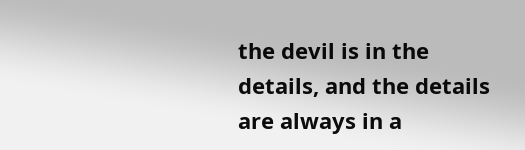the devil is in the details, and the details are always in a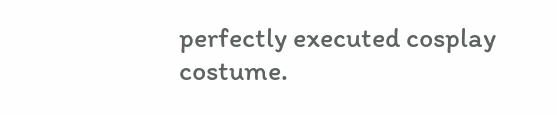perfectly executed cosplay costume.